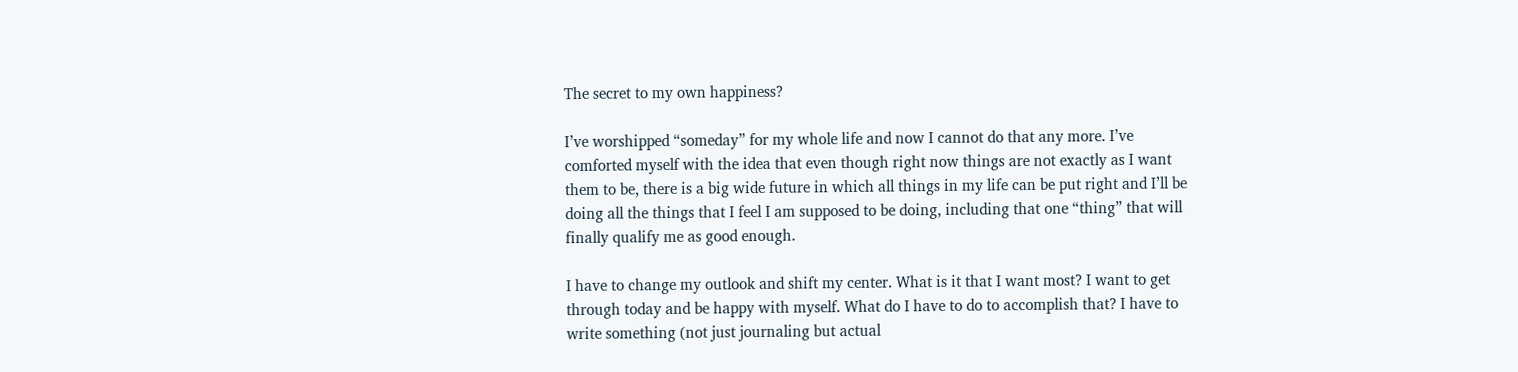The secret to my own happiness?

I’ve worshipped “someday” for my whole life and now I cannot do that any more. I’ve comforted myself with the idea that even though right now things are not exactly as I want them to be, there is a big wide future in which all things in my life can be put right and I’ll be doing all the things that I feel I am supposed to be doing, including that one “thing” that will finally qualify me as good enough.

I have to change my outlook and shift my center. What is it that I want most? I want to get through today and be happy with myself. What do I have to do to accomplish that? I have to write something (not just journaling but actual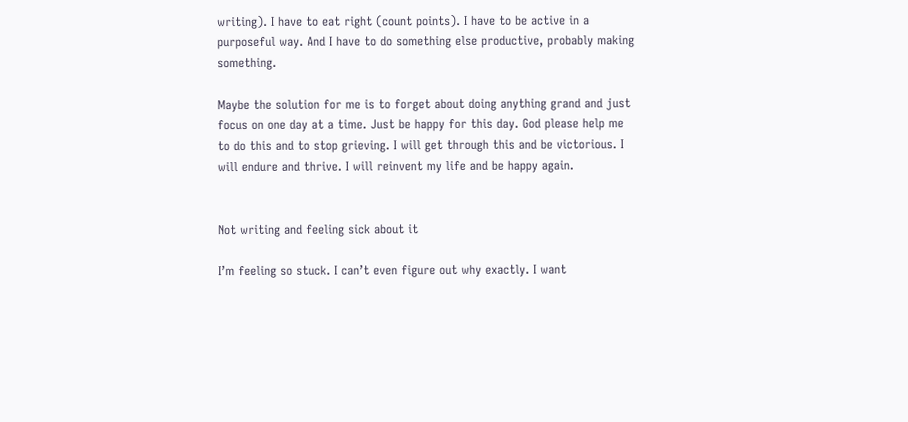writing). I have to eat right (count points). I have to be active in a purposeful way. And I have to do something else productive, probably making something.

Maybe the solution for me is to forget about doing anything grand and just focus on one day at a time. Just be happy for this day. God please help me to do this and to stop grieving. I will get through this and be victorious. I will endure and thrive. I will reinvent my life and be happy again.


Not writing and feeling sick about it

I’m feeling so stuck. I can’t even figure out why exactly. I want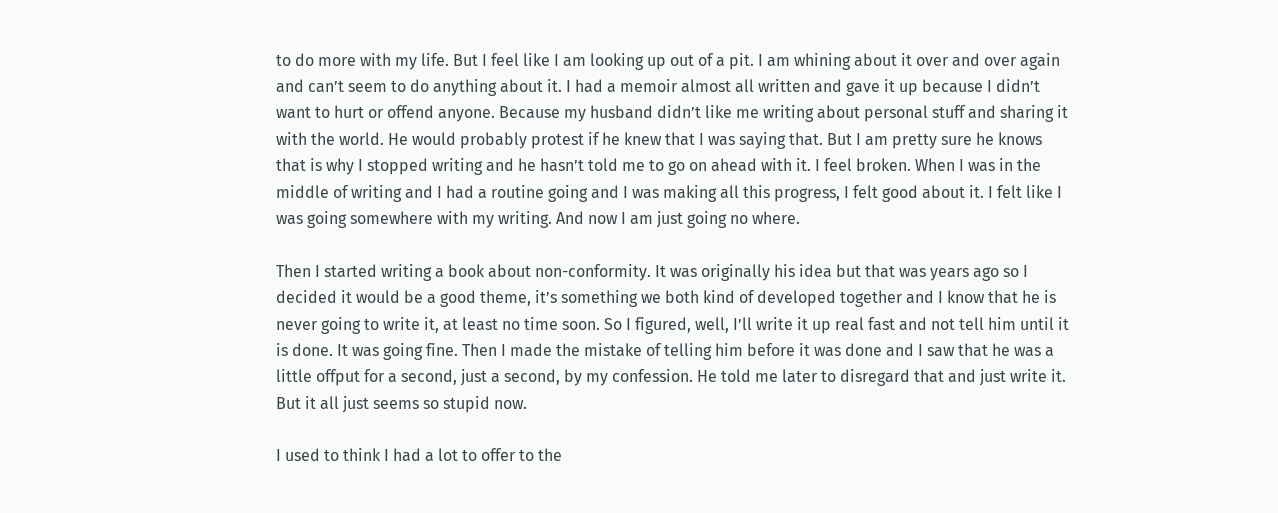to do more with my life. But I feel like I am looking up out of a pit. I am whining about it over and over again and can’t seem to do anything about it. I had a memoir almost all written and gave it up because I didn’t want to hurt or offend anyone. Because my husband didn’t like me writing about personal stuff and sharing it with the world. He would probably protest if he knew that I was saying that. But I am pretty sure he knows that is why I stopped writing and he hasn’t told me to go on ahead with it. I feel broken. When I was in the middle of writing and I had a routine going and I was making all this progress, I felt good about it. I felt like I was going somewhere with my writing. And now I am just going no where.

Then I started writing a book about non-conformity. It was originally his idea but that was years ago so I decided it would be a good theme, it’s something we both kind of developed together and I know that he is never going to write it, at least no time soon. So I figured, well, I’ll write it up real fast and not tell him until it is done. It was going fine. Then I made the mistake of telling him before it was done and I saw that he was a little offput for a second, just a second, by my confession. He told me later to disregard that and just write it. But it all just seems so stupid now.

I used to think I had a lot to offer to the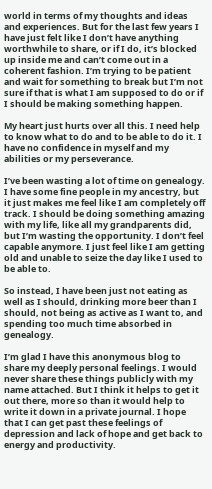world in terms of my thoughts and ideas and experiences. But for the last few years I have just felt like I don’t have anything worthwhile to share, or if I do, it’s blocked up inside me and can’t come out in a coherent fashion. I’m trying to be patient and wait for something to break but I’m not sure if that is what I am supposed to do or if I should be making something happen.

My heart just hurts over all this. I need help to know what to do and to be able to do it. I have no confidence in myself and my abilities or my perseverance.

I’ve been wasting a lot of time on genealogy. I have some fine people in my ancestry, but it just makes me feel like I am completely off track. I should be doing something amazing with my life, like all my grandparents did, but I’m wasting the opportunity. I don’t feel capable anymore. I just feel like I am getting old and unable to seize the day like I used to be able to.

So instead, I have been just not eating as well as I should, drinking more beer than I should, not being as active as I want to, and spending too much time absorbed in genealogy.

I’m glad I have this anonymous blog to share my deeply personal feelings. I would never share these things publicly with my name attached. But I think it helps to get it out there, more so than it would help to write it down in a private journal. I hope that I can get past these feelings of depression and lack of hope and get back to energy and productivity.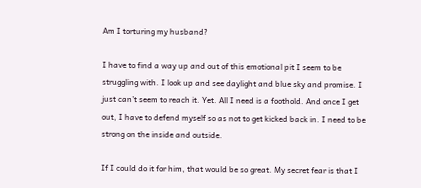Am I torturing my husband?

I have to find a way up and out of this emotional pit I seem to be struggling with. I look up and see daylight and blue sky and promise. I just can’t seem to reach it. Yet. All I need is a foothold. And once I get out, I have to defend myself so as not to get kicked back in. I need to be strong on the inside and outside.

If I could do it for him, that would be so great. My secret fear is that I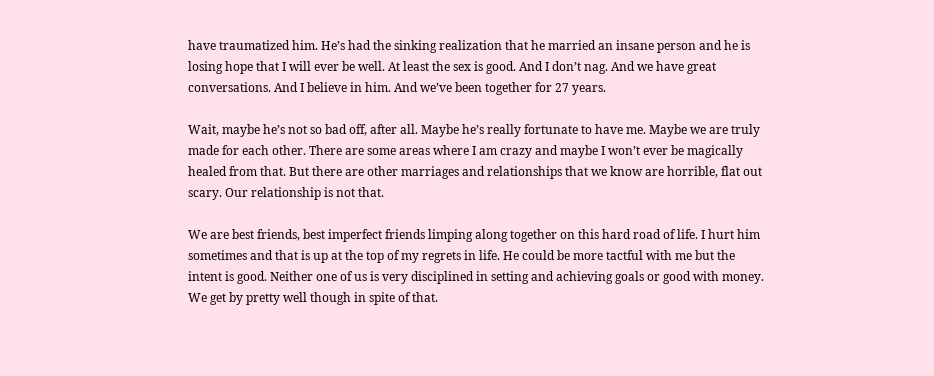have traumatized him. He’s had the sinking realization that he married an insane person and he is losing hope that I will ever be well. At least the sex is good. And I don’t nag. And we have great conversations. And I believe in him. And we’ve been together for 27 years.

Wait, maybe he’s not so bad off, after all. Maybe he’s really fortunate to have me. Maybe we are truly made for each other. There are some areas where I am crazy and maybe I won’t ever be magically healed from that. But there are other marriages and relationships that we know are horrible, flat out scary. Our relationship is not that.

We are best friends, best imperfect friends limping along together on this hard road of life. I hurt him sometimes and that is up at the top of my regrets in life. He could be more tactful with me but the intent is good. Neither one of us is very disciplined in setting and achieving goals or good with money. We get by pretty well though in spite of that.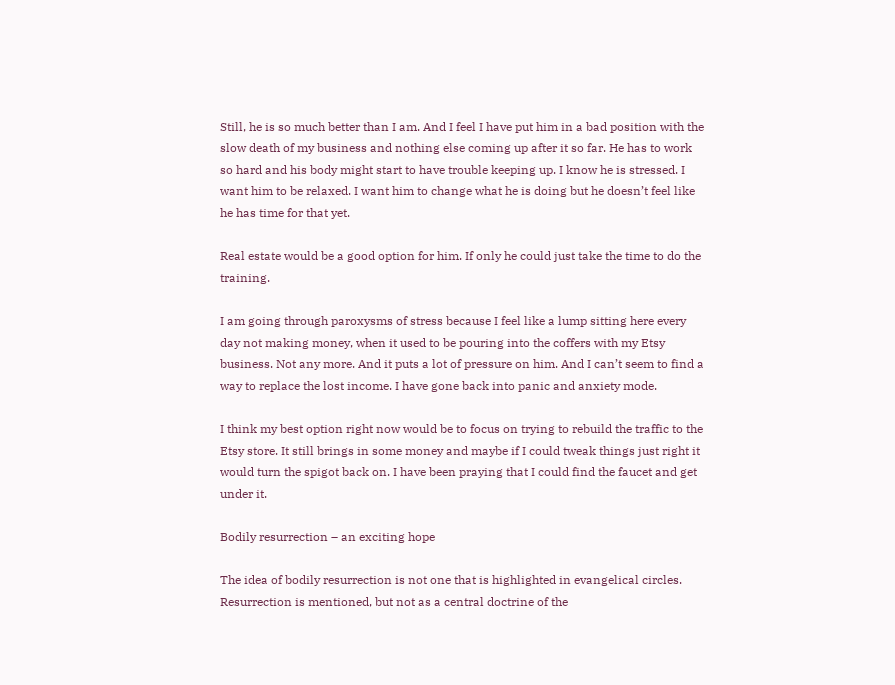Still, he is so much better than I am. And I feel I have put him in a bad position with the slow death of my business and nothing else coming up after it so far. He has to work so hard and his body might start to have trouble keeping up. I know he is stressed. I want him to be relaxed. I want him to change what he is doing but he doesn’t feel like he has time for that yet.

Real estate would be a good option for him. If only he could just take the time to do the training.

I am going through paroxysms of stress because I feel like a lump sitting here every day not making money, when it used to be pouring into the coffers with my Etsy business. Not any more. And it puts a lot of pressure on him. And I can’t seem to find a way to replace the lost income. I have gone back into panic and anxiety mode.

I think my best option right now would be to focus on trying to rebuild the traffic to the Etsy store. It still brings in some money and maybe if I could tweak things just right it would turn the spigot back on. I have been praying that I could find the faucet and get under it.

Bodily resurrection – an exciting hope

The idea of bodily resurrection is not one that is highlighted in evangelical circles. Resurrection is mentioned, but not as a central doctrine of the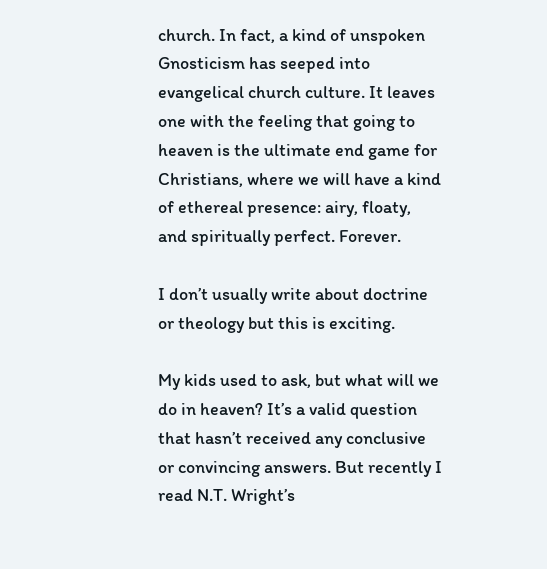church. In fact, a kind of unspoken Gnosticism has seeped into evangelical church culture. It leaves one with the feeling that going to heaven is the ultimate end game for Christians, where we will have a kind of ethereal presence: airy, floaty, and spiritually perfect. Forever.

I don’t usually write about doctrine or theology but this is exciting.

My kids used to ask, but what will we do in heaven? It’s a valid question that hasn’t received any conclusive or convincing answers. But recently I read N.T. Wright’s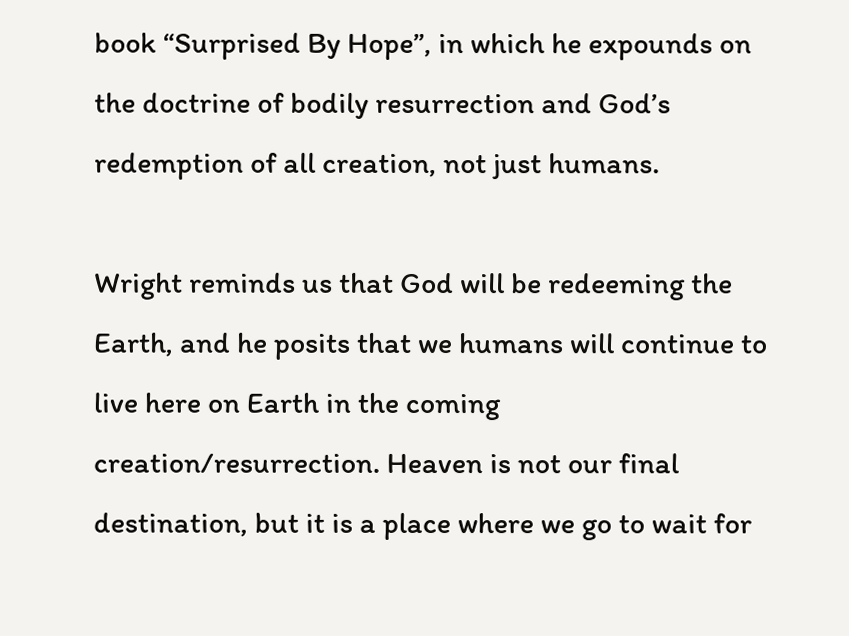book “Surprised By Hope”, in which he expounds on the doctrine of bodily resurrection and God’s redemption of all creation, not just humans.

Wright reminds us that God will be redeeming the Earth, and he posits that we humans will continue to live here on Earth in the coming creation/resurrection. Heaven is not our final destination, but it is a place where we go to wait for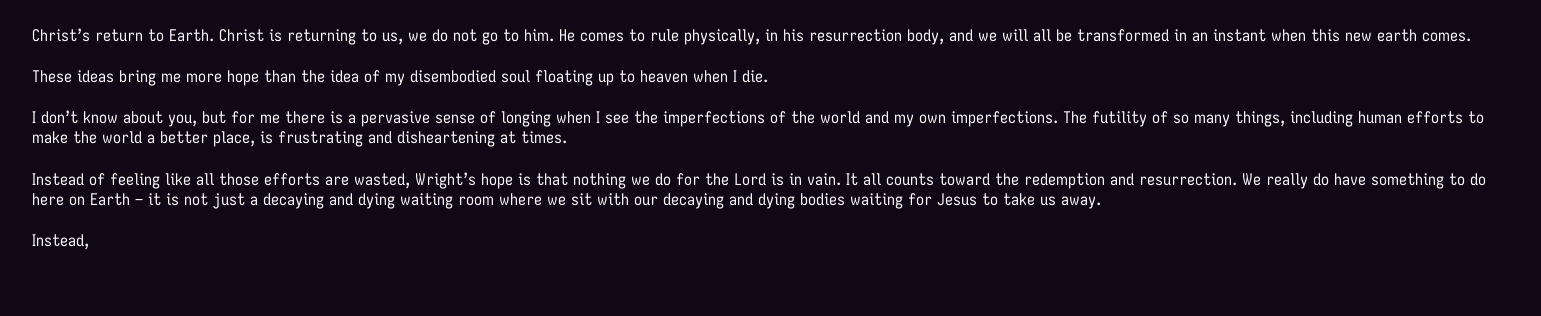Christ’s return to Earth. Christ is returning to us, we do not go to him. He comes to rule physically, in his resurrection body, and we will all be transformed in an instant when this new earth comes.

These ideas bring me more hope than the idea of my disembodied soul floating up to heaven when I die.

I don’t know about you, but for me there is a pervasive sense of longing when I see the imperfections of the world and my own imperfections. The futility of so many things, including human efforts to make the world a better place, is frustrating and disheartening at times.

Instead of feeling like all those efforts are wasted, Wright’s hope is that nothing we do for the Lord is in vain. It all counts toward the redemption and resurrection. We really do have something to do here on Earth – it is not just a decaying and dying waiting room where we sit with our decaying and dying bodies waiting for Jesus to take us away.

Instead,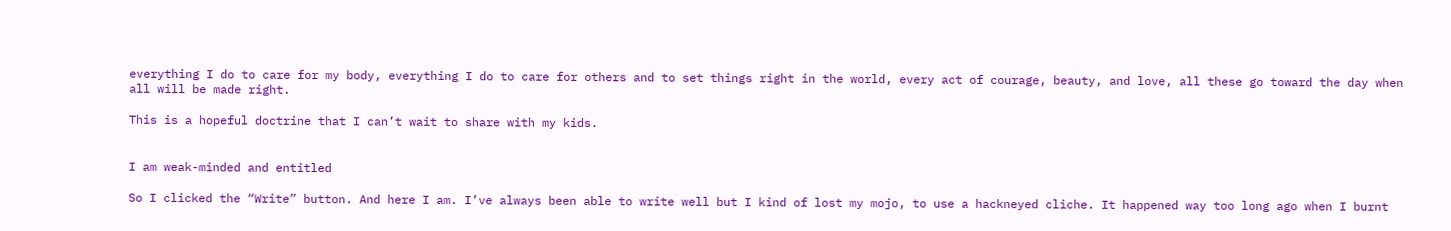everything I do to care for my body, everything I do to care for others and to set things right in the world, every act of courage, beauty, and love, all these go toward the day when all will be made right.

This is a hopeful doctrine that I can’t wait to share with my kids.


I am weak-minded and entitled

So I clicked the “Write” button. And here I am. I’ve always been able to write well but I kind of lost my mojo, to use a hackneyed cliche. It happened way too long ago when I burnt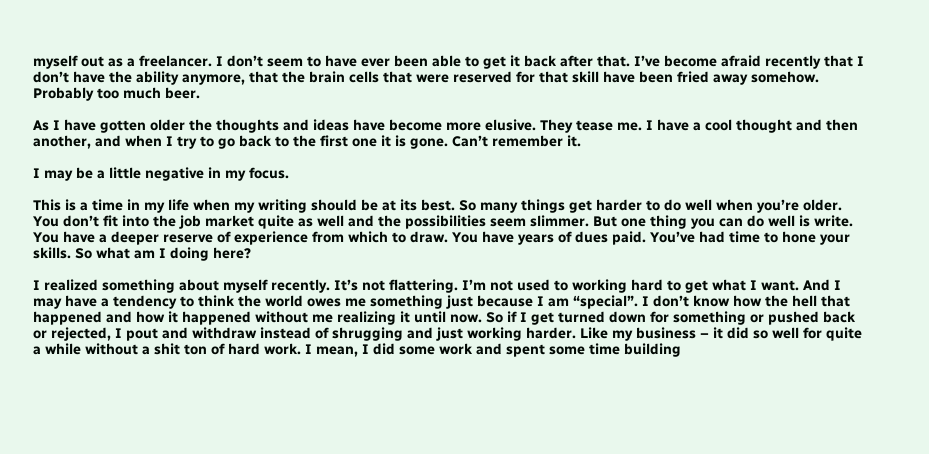myself out as a freelancer. I don’t seem to have ever been able to get it back after that. I’ve become afraid recently that I don’t have the ability anymore, that the brain cells that were reserved for that skill have been fried away somehow. Probably too much beer.

As I have gotten older the thoughts and ideas have become more elusive. They tease me. I have a cool thought and then another, and when I try to go back to the first one it is gone. Can’t remember it.

I may be a little negative in my focus.

This is a time in my life when my writing should be at its best. So many things get harder to do well when you’re older. You don’t fit into the job market quite as well and the possibilities seem slimmer. But one thing you can do well is write. You have a deeper reserve of experience from which to draw. You have years of dues paid. You’ve had time to hone your skills. So what am I doing here?

I realized something about myself recently. It’s not flattering. I’m not used to working hard to get what I want. And I may have a tendency to think the world owes me something just because I am “special”. I don’t know how the hell that happened and how it happened without me realizing it until now. So if I get turned down for something or pushed back or rejected, I pout and withdraw instead of shrugging and just working harder. Like my business – it did so well for quite a while without a shit ton of hard work. I mean, I did some work and spent some time building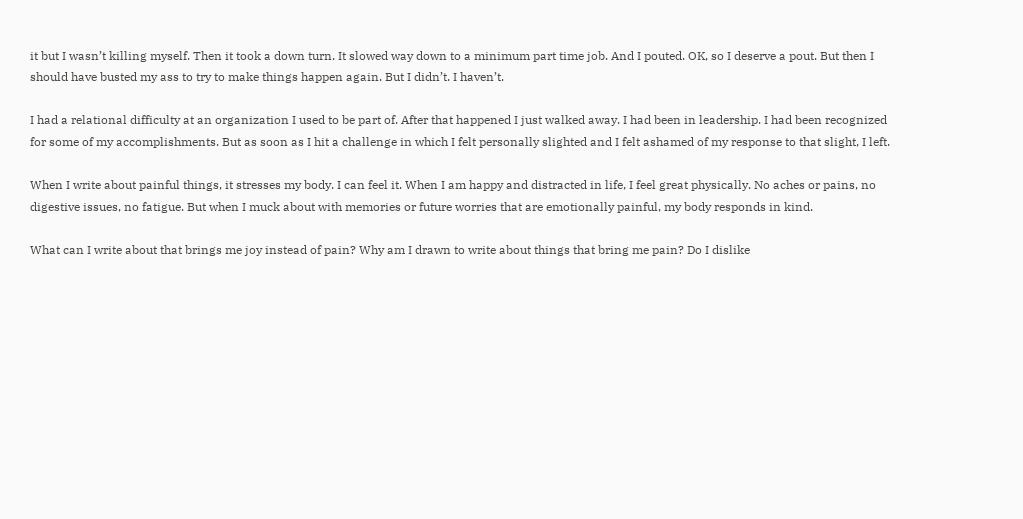it but I wasn’t killing myself. Then it took a down turn. It slowed way down to a minimum part time job. And I pouted. OK, so I deserve a pout. But then I should have busted my ass to try to make things happen again. But I didn’t. I haven’t.

I had a relational difficulty at an organization I used to be part of. After that happened I just walked away. I had been in leadership. I had been recognized for some of my accomplishments. But as soon as I hit a challenge in which I felt personally slighted and I felt ashamed of my response to that slight, I left.

When I write about painful things, it stresses my body. I can feel it. When I am happy and distracted in life, I feel great physically. No aches or pains, no digestive issues, no fatigue. But when I muck about with memories or future worries that are emotionally painful, my body responds in kind.

What can I write about that brings me joy instead of pain? Why am I drawn to write about things that bring me pain? Do I dislike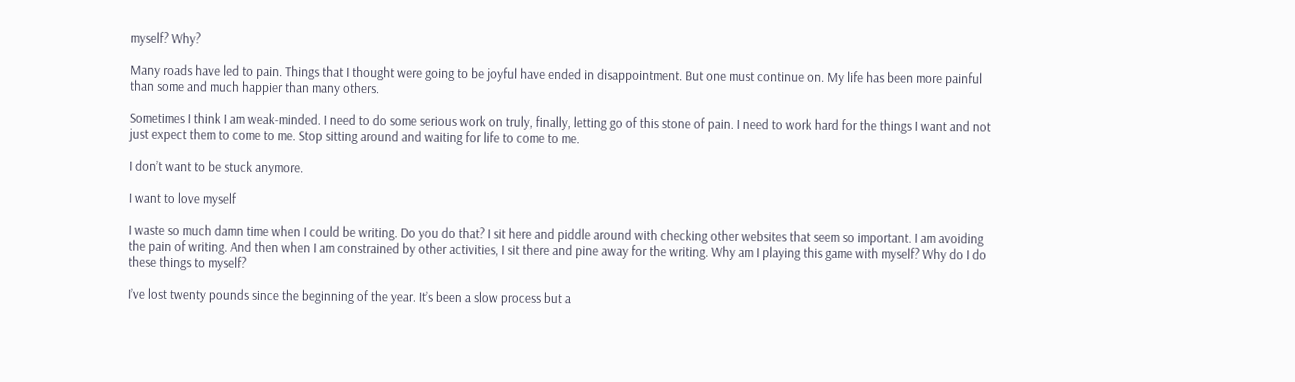myself? Why?

Many roads have led to pain. Things that I thought were going to be joyful have ended in disappointment. But one must continue on. My life has been more painful than some and much happier than many others.

Sometimes I think I am weak-minded. I need to do some serious work on truly, finally, letting go of this stone of pain. I need to work hard for the things I want and not just expect them to come to me. Stop sitting around and waiting for life to come to me.

I don’t want to be stuck anymore.

I want to love myself

I waste so much damn time when I could be writing. Do you do that? I sit here and piddle around with checking other websites that seem so important. I am avoiding the pain of writing. And then when I am constrained by other activities, I sit there and pine away for the writing. Why am I playing this game with myself? Why do I do these things to myself?

I’ve lost twenty pounds since the beginning of the year. It’s been a slow process but a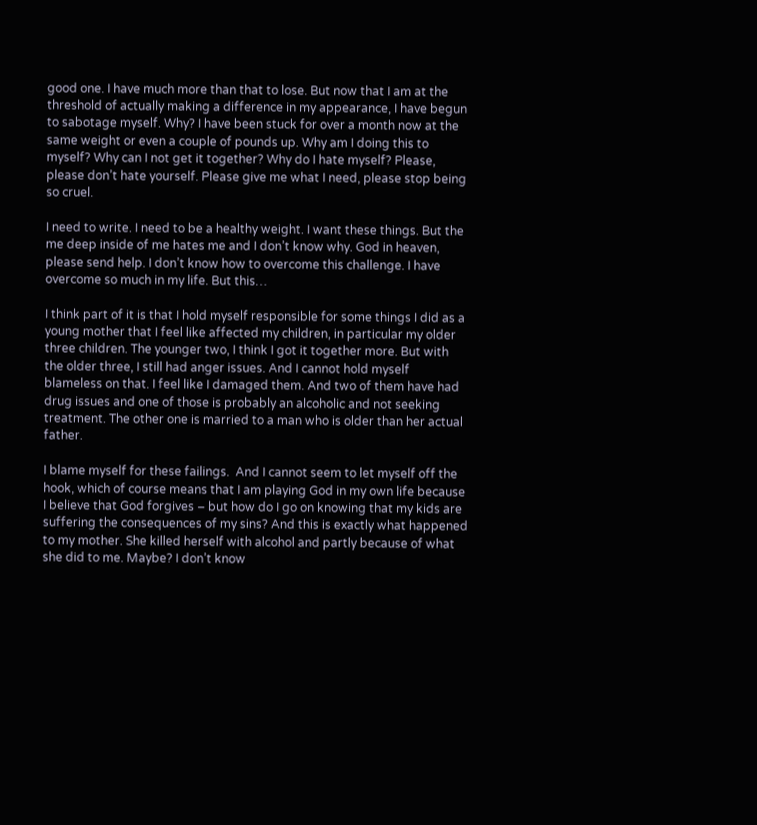good one. I have much more than that to lose. But now that I am at the threshold of actually making a difference in my appearance, I have begun to sabotage myself. Why? I have been stuck for over a month now at the same weight or even a couple of pounds up. Why am I doing this to myself? Why can I not get it together? Why do I hate myself? Please, please don’t hate yourself. Please give me what I need, please stop being so cruel.

I need to write. I need to be a healthy weight. I want these things. But the me deep inside of me hates me and I don’t know why. God in heaven, please send help. I don’t know how to overcome this challenge. I have overcome so much in my life. But this…

I think part of it is that I hold myself responsible for some things I did as a young mother that I feel like affected my children, in particular my older three children. The younger two, I think I got it together more. But with the older three, I still had anger issues. And I cannot hold myself blameless on that. I feel like I damaged them. And two of them have had drug issues and one of those is probably an alcoholic and not seeking treatment. The other one is married to a man who is older than her actual father.

I blame myself for these failings.  And I cannot seem to let myself off the hook, which of course means that I am playing God in my own life because I believe that God forgives – but how do I go on knowing that my kids are suffering the consequences of my sins? And this is exactly what happened to my mother. She killed herself with alcohol and partly because of what she did to me. Maybe? I don’t know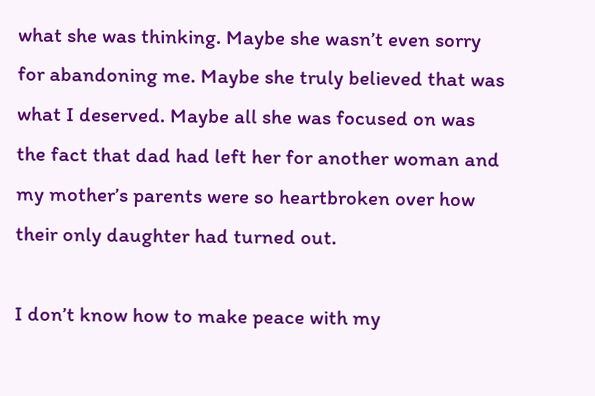what she was thinking. Maybe she wasn’t even sorry for abandoning me. Maybe she truly believed that was what I deserved. Maybe all she was focused on was the fact that dad had left her for another woman and my mother’s parents were so heartbroken over how their only daughter had turned out.

I don’t know how to make peace with my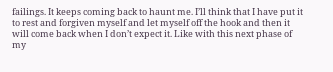failings. It keeps coming back to haunt me. I’ll think that I have put it to rest and forgiven myself and let myself off the hook and then it will come back when I don’t expect it. Like with this next phase of my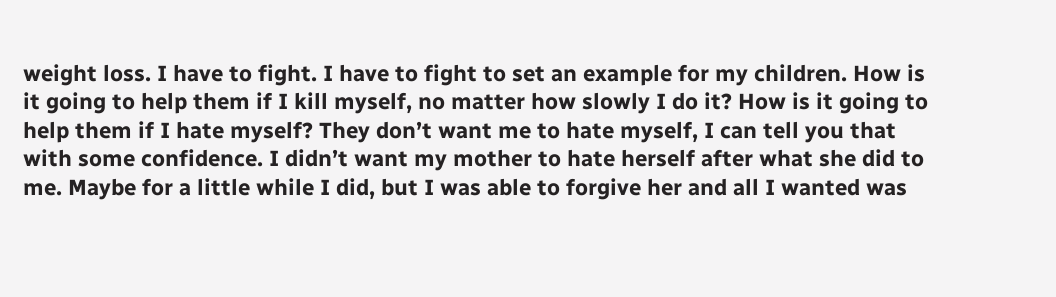weight loss. I have to fight. I have to fight to set an example for my children. How is it going to help them if I kill myself, no matter how slowly I do it? How is it going to help them if I hate myself? They don’t want me to hate myself, I can tell you that with some confidence. I didn’t want my mother to hate herself after what she did to me. Maybe for a little while I did, but I was able to forgive her and all I wanted was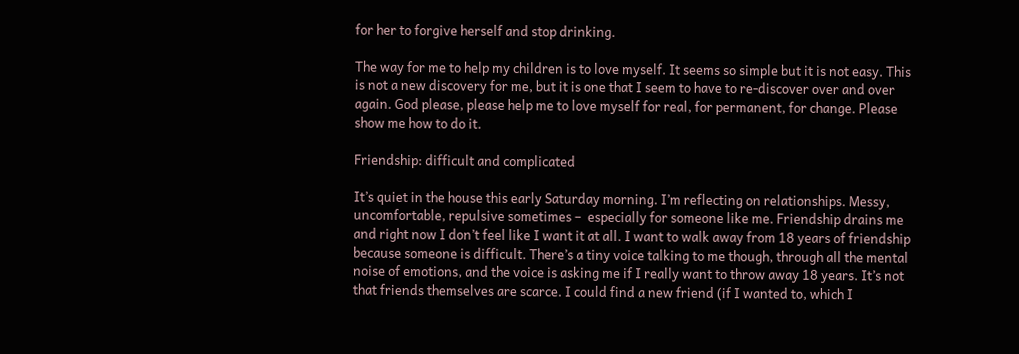for her to forgive herself and stop drinking.

The way for me to help my children is to love myself. It seems so simple but it is not easy. This is not a new discovery for me, but it is one that I seem to have to re-discover over and over again. God please, please help me to love myself for real, for permanent, for change. Please show me how to do it.

Friendship: difficult and complicated

It’s quiet in the house this early Saturday morning. I’m reflecting on relationships. Messy, uncomfortable, repulsive sometimes –  especially for someone like me. Friendship drains me and right now I don’t feel like I want it at all. I want to walk away from 18 years of friendship because someone is difficult. There’s a tiny voice talking to me though, through all the mental noise of emotions, and the voice is asking me if I really want to throw away 18 years. It’s not that friends themselves are scarce. I could find a new friend (if I wanted to, which I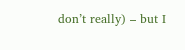don’t really) – but I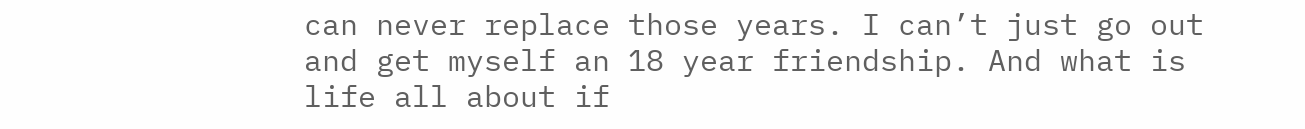can never replace those years. I can’t just go out and get myself an 18 year friendship. And what is life all about if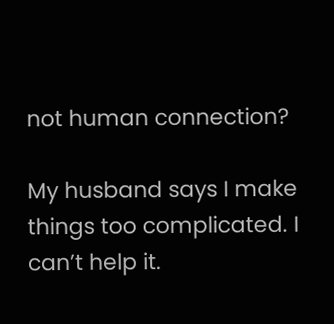not human connection?

My husband says I make things too complicated. I can’t help it.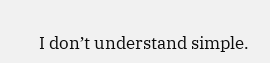I don’t understand simple.